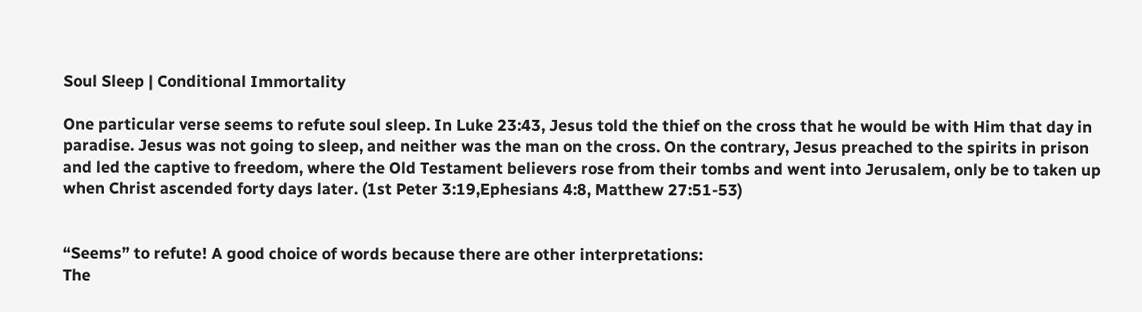Soul Sleep | Conditional Immortality

One particular verse seems to refute soul sleep. In Luke 23:43, Jesus told the thief on the cross that he would be with Him that day in paradise. Jesus was not going to sleep, and neither was the man on the cross. On the contrary, Jesus preached to the spirits in prison and led the captive to freedom, where the Old Testament believers rose from their tombs and went into Jerusalem, only be to taken up when Christ ascended forty days later. (1st Peter 3:19,Ephesians 4:8, Matthew 27:51-53)


“Seems” to refute! A good choice of words because there are other interpretations:
The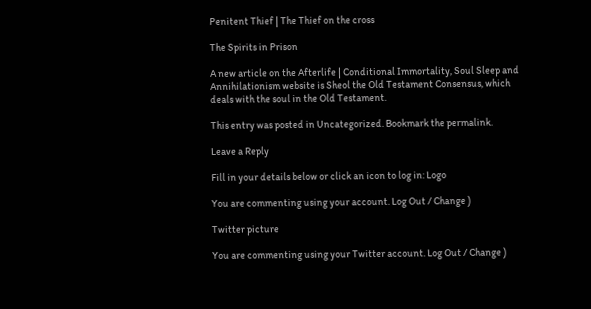Penitent Thief | The Thief on the cross

The Spirits in Prison

A new article on the Afterlife | Conditional Immortality, Soul Sleep and Annihilationism website is Sheol the Old Testament Consensus, which deals with the soul in the Old Testament.

This entry was posted in Uncategorized. Bookmark the permalink.

Leave a Reply

Fill in your details below or click an icon to log in: Logo

You are commenting using your account. Log Out / Change )

Twitter picture

You are commenting using your Twitter account. Log Out / Change )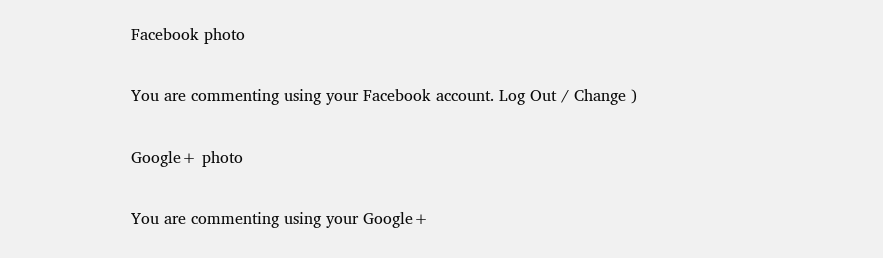Facebook photo

You are commenting using your Facebook account. Log Out / Change )

Google+ photo

You are commenting using your Google+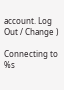account. Log Out / Change )

Connecting to %s